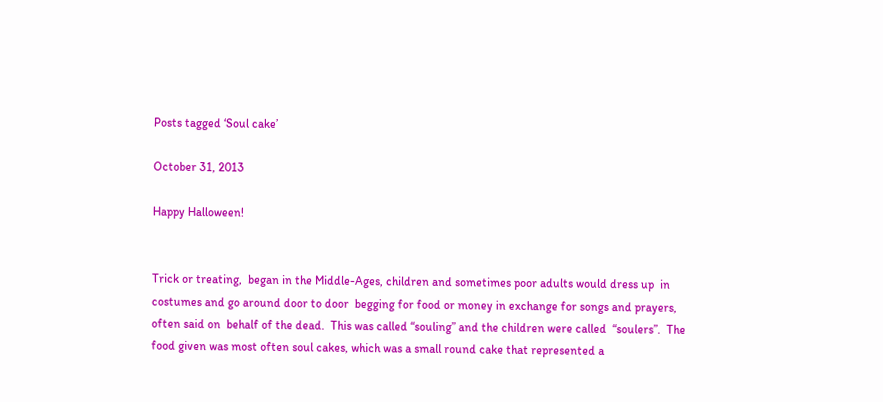Posts tagged ‘Soul cake’

October 31, 2013

Happy Halloween!


Trick or treating,  began in the Middle-Ages, children and sometimes poor adults would dress up  in costumes and go around door to door  begging for food or money in exchange for songs and prayers, often said on  behalf of the dead.  This was called “souling” and the children were called  “soulers”.  The food given was most often soul cakes, which was a small round cake that represented a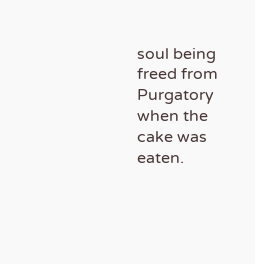soul being freed from Purgatory when the cake was eaten.